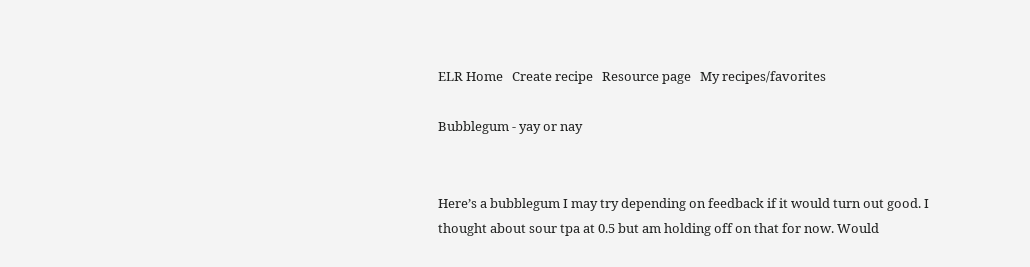ELR Home   Create recipe   Resource page   My recipes/favorites

Bubblegum - yay or nay


Here’s a bubblegum I may try depending on feedback if it would turn out good. I thought about sour tpa at 0.5 but am holding off on that for now. Would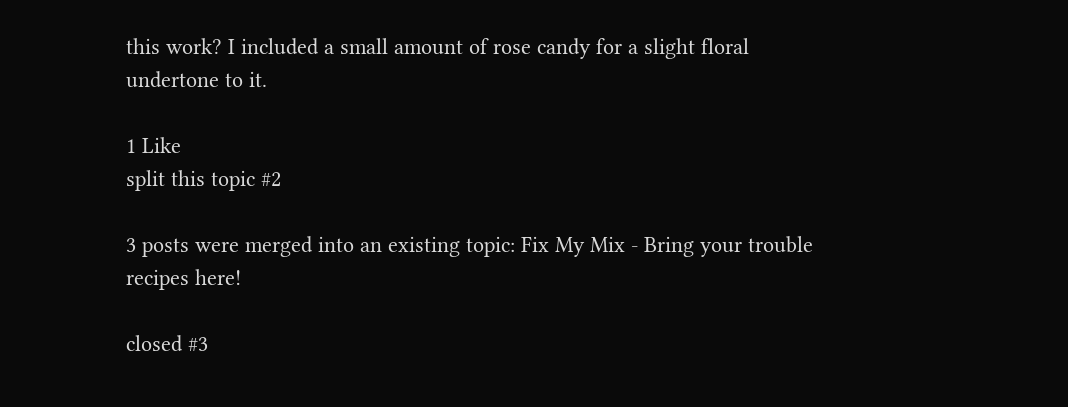this work? I included a small amount of rose candy for a slight floral undertone to it.

1 Like
split this topic #2

3 posts were merged into an existing topic: Fix My Mix - Bring your trouble recipes here!

closed #3